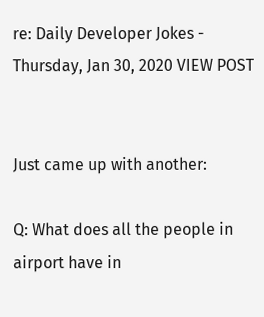re: Daily Developer Jokes - Thursday, Jan 30, 2020 VIEW POST


Just came up with another:

Q: What does all the people in airport have in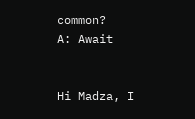common?
A: Await


Hi Madza, I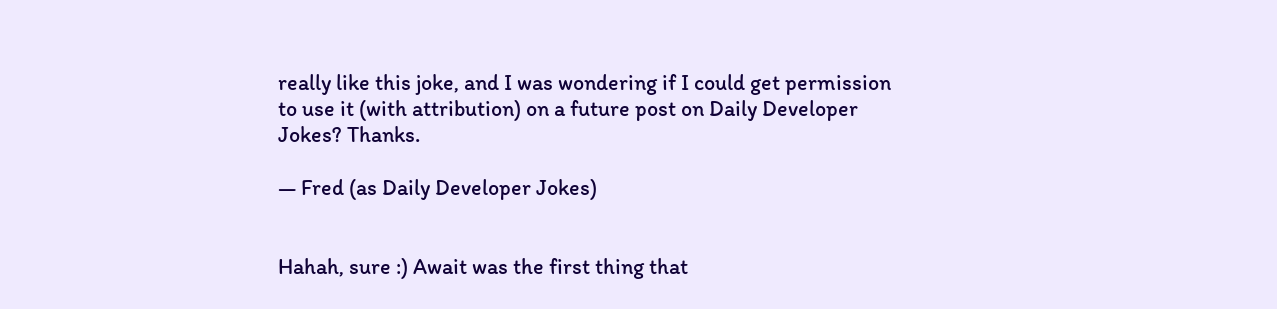really like this joke, and I was wondering if I could get permission to use it (with attribution) on a future post on Daily Developer Jokes? Thanks.

— Fred (as Daily Developer Jokes)


Hahah, sure :) Await was the first thing that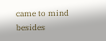came to mind besides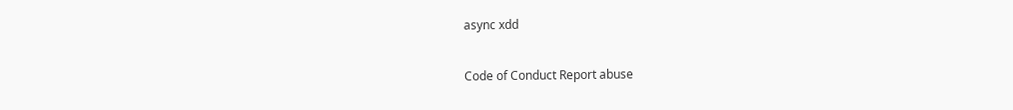async xdd

Code of Conduct Report abuse